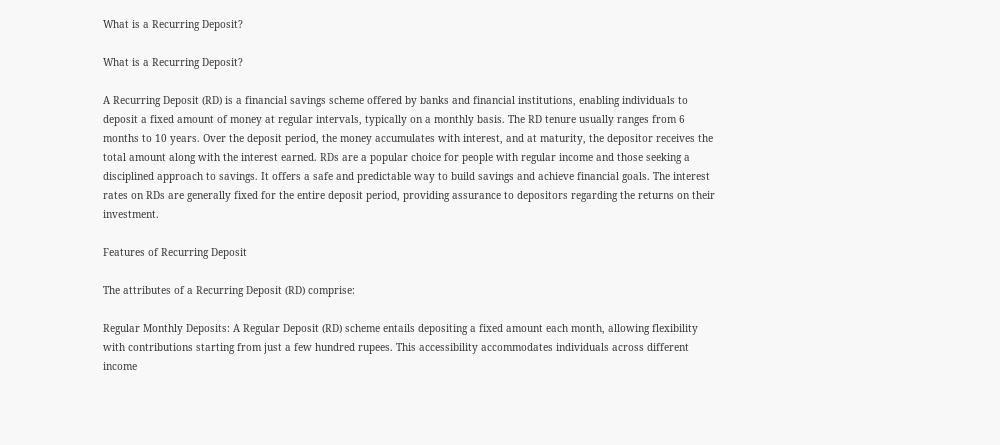What is a Recurring Deposit?

What is a Recurring Deposit?

A Recurring Deposit (RD) is a financial savings scheme offered by banks and financial institutions, enabling individuals to deposit a fixed amount of money at regular intervals, typically on a monthly basis. The RD tenure usually ranges from 6 months to 10 years. Over the deposit period, the money accumulates with interest, and at maturity, the depositor receives the total amount along with the interest earned. RDs are a popular choice for people with regular income and those seeking a disciplined approach to savings. It offers a safe and predictable way to build savings and achieve financial goals. The interest rates on RDs are generally fixed for the entire deposit period, providing assurance to depositors regarding the returns on their investment.

Features of Recurring Deposit

The attributes of a Recurring Deposit (RD) comprise:

Regular Monthly Deposits: A Regular Deposit (RD) scheme entails depositing a fixed amount each month, allowing flexibility with contributions starting from just a few hundred rupees. This accessibility accommodates individuals across different income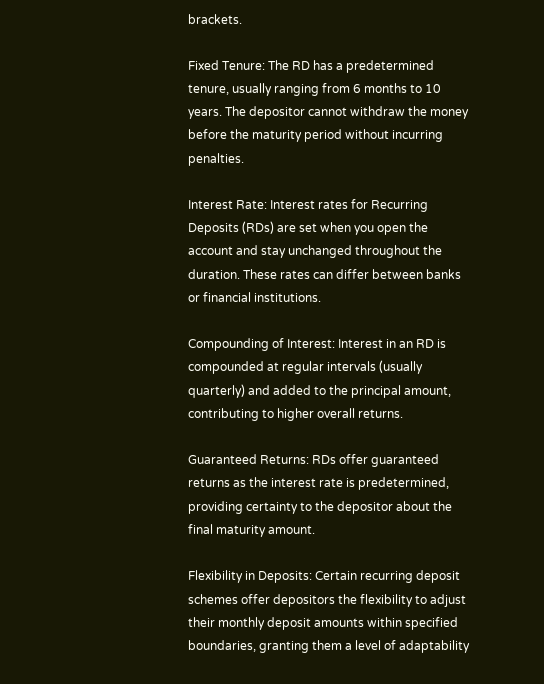brackets.

Fixed Tenure: The RD has a predetermined tenure, usually ranging from 6 months to 10 years. The depositor cannot withdraw the money before the maturity period without incurring penalties.

Interest Rate: Interest rates for Recurring Deposits (RDs) are set when you open the account and stay unchanged throughout the duration. These rates can differ between banks or financial institutions.

Compounding of Interest: Interest in an RD is compounded at regular intervals (usually quarterly) and added to the principal amount, contributing to higher overall returns.

Guaranteed Returns: RDs offer guaranteed returns as the interest rate is predetermined, providing certainty to the depositor about the final maturity amount.

Flexibility in Deposits: Certain recurring deposit schemes offer depositors the flexibility to adjust their monthly deposit amounts within specified boundaries, granting them a level of adaptability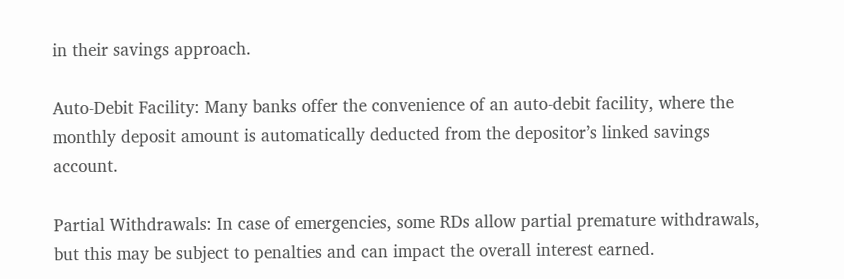in their savings approach.

Auto-Debit Facility: Many banks offer the convenience of an auto-debit facility, where the monthly deposit amount is automatically deducted from the depositor’s linked savings account.

Partial Withdrawals: In case of emergencies, some RDs allow partial premature withdrawals, but this may be subject to penalties and can impact the overall interest earned.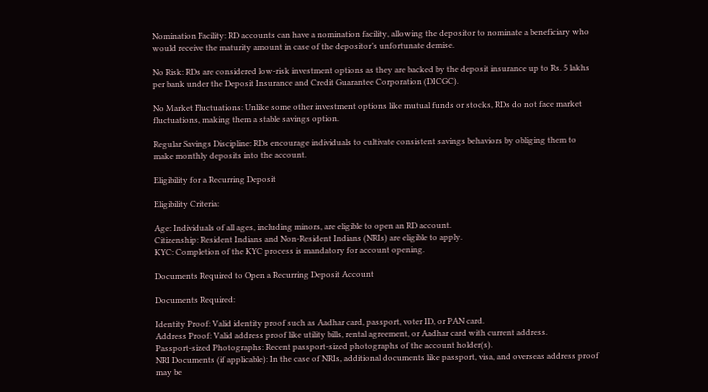Nomination Facility: RD accounts can have a nomination facility, allowing the depositor to nominate a beneficiary who would receive the maturity amount in case of the depositor’s unfortunate demise.

No Risk: RDs are considered low-risk investment options as they are backed by the deposit insurance up to Rs. 5 lakhs per bank under the Deposit Insurance and Credit Guarantee Corporation (DICGC).

No Market Fluctuations: Unlike some other investment options like mutual funds or stocks, RDs do not face market fluctuations, making them a stable savings option.

Regular Savings Discipline: RDs encourage individuals to cultivate consistent savings behaviors by obliging them to make monthly deposits into the account.

Eligibility for a Recurring Deposit

Eligibility Criteria:

Age: Individuals of all ages, including minors, are eligible to open an RD account.
Citizenship: Resident Indians and Non-Resident Indians (NRIs) are eligible to apply.
KYC: Completion of the KYC process is mandatory for account opening.

Documents Required to Open a Recurring Deposit Account

Documents Required:

Identity Proof: Valid identity proof such as Aadhar card, passport, voter ID, or PAN card.
Address Proof: Valid address proof like utility bills, rental agreement, or Aadhar card with current address.
Passport-sized Photographs: Recent passport-sized photographs of the account holder(s).
NRI Documents (if applicable): In the case of NRIs, additional documents like passport, visa, and overseas address proof may be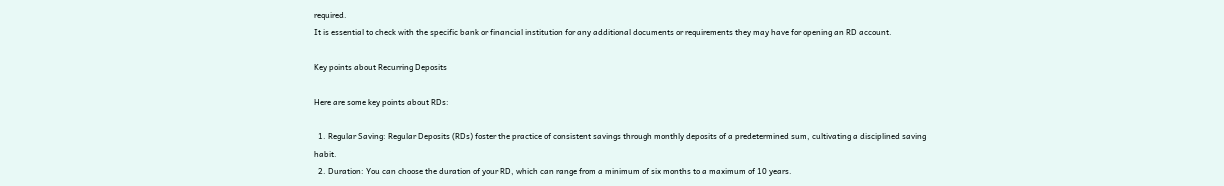required.
It is essential to check with the specific bank or financial institution for any additional documents or requirements they may have for opening an RD account.

Key points about Recurring Deposits

Here are some key points about RDs:

  1. Regular Saving: Regular Deposits (RDs) foster the practice of consistent savings through monthly deposits of a predetermined sum, cultivating a disciplined saving habit.
  2. Duration: You can choose the duration of your RD, which can range from a minimum of six months to a maximum of 10 years.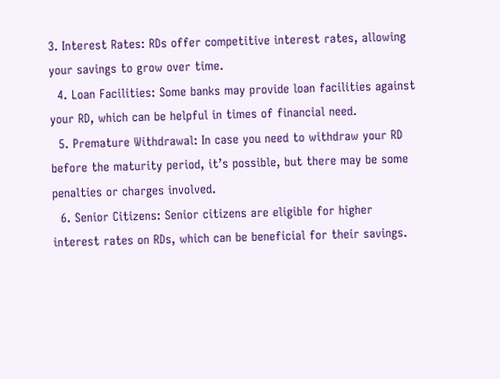3. Interest Rates: RDs offer competitive interest rates, allowing your savings to grow over time.
  4. Loan Facilities: Some banks may provide loan facilities against your RD, which can be helpful in times of financial need.
  5. Premature Withdrawal: In case you need to withdraw your RD before the maturity period, it’s possible, but there may be some penalties or charges involved.
  6. Senior Citizens: Senior citizens are eligible for higher interest rates on RDs, which can be beneficial for their savings.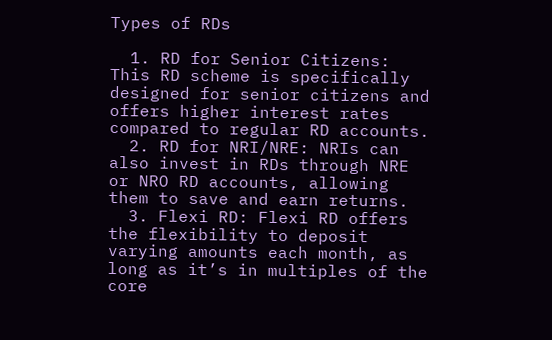Types of RDs

  1. RD for Senior Citizens: This RD scheme is specifically designed for senior citizens and offers higher interest rates compared to regular RD accounts.
  2. RD for NRI/NRE: NRIs can also invest in RDs through NRE or NRO RD accounts, allowing them to save and earn returns.
  3. Flexi RD: Flexi RD offers the flexibility to deposit varying amounts each month, as long as it’s in multiples of the core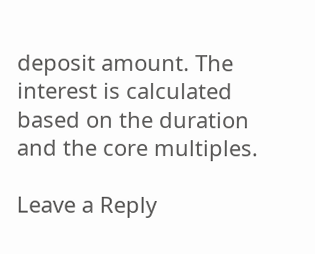deposit amount. The interest is calculated based on the duration and the core multiples.

Leave a Reply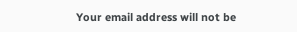Your email address will not be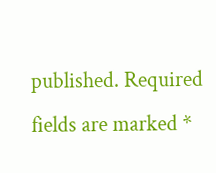published. Required fields are marked *